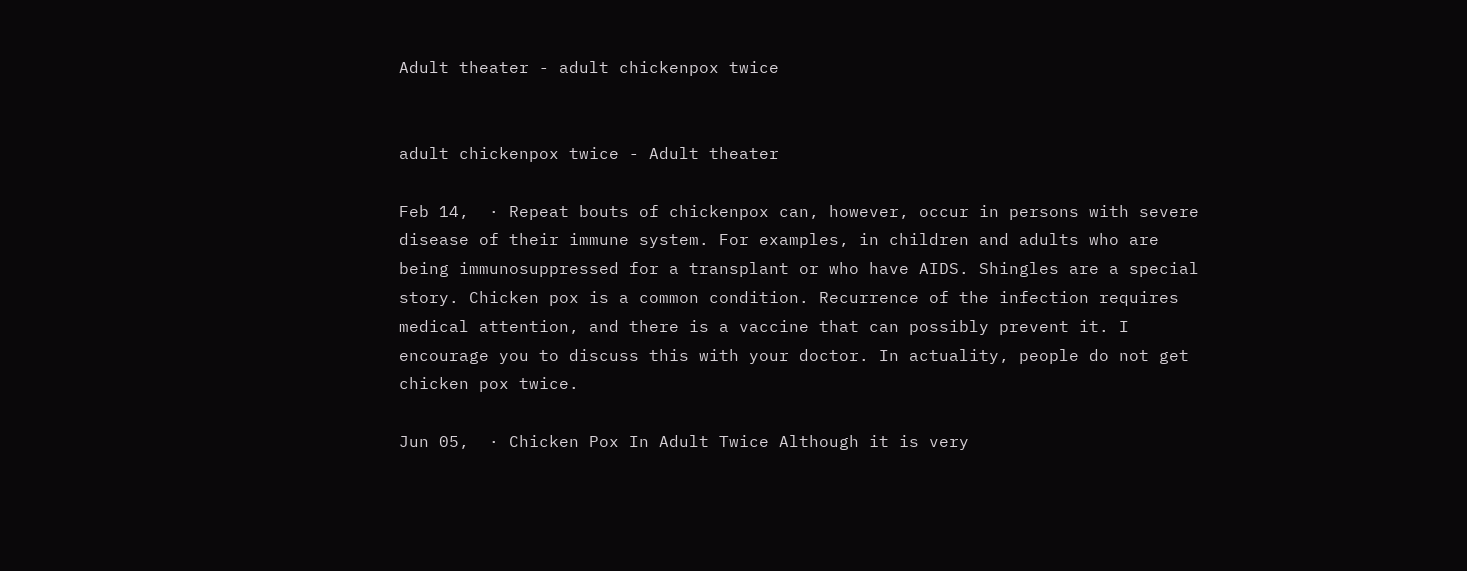Adult theater - adult chickenpox twice


adult chickenpox twice - Adult theater

Feb 14,  · Repeat bouts of chickenpox can, however, occur in persons with severe disease of their immune system. For examples, in children and adults who are being immunosuppressed for a transplant or who have AIDS. Shingles are a special story. Chicken pox is a common condition. Recurrence of the infection requires medical attention, and there is a vaccine that can possibly prevent it. I encourage you to discuss this with your doctor. In actuality, people do not get chicken pox twice.

Jun 05,  · Chicken Pox In Adult Twice Although it is very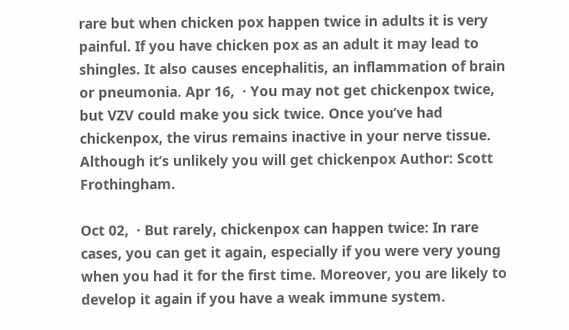rare but when chicken pox happen twice in adults it is very painful. If you have chicken pox as an adult it may lead to shingles. It also causes encephalitis, an inflammation of brain or pneumonia. Apr 16,  · You may not get chickenpox twice, but VZV could make you sick twice. Once you’ve had chickenpox, the virus remains inactive in your nerve tissue. Although it’s unlikely you will get chickenpox Author: Scott Frothingham.

Oct 02,  · But rarely, chickenpox can happen twice: In rare cases, you can get it again, especially if you were very young when you had it for the first time. Moreover, you are likely to develop it again if you have a weak immune system.